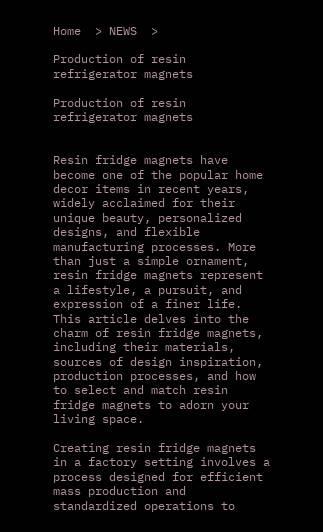Home  > NEWS  >

Production of resin refrigerator magnets

Production of resin refrigerator magnets


Resin fridge magnets have become one of the popular home decor items in recent years, widely acclaimed for their unique beauty, personalized designs, and flexible manufacturing processes. More than just a simple ornament, resin fridge magnets represent a lifestyle, a pursuit, and expression of a finer life. This article delves into the charm of resin fridge magnets, including their materials, sources of design inspiration, production processes, and how to select and match resin fridge magnets to adorn your living space.

Creating resin fridge magnets in a factory setting involves a process designed for efficient mass production and standardized operations to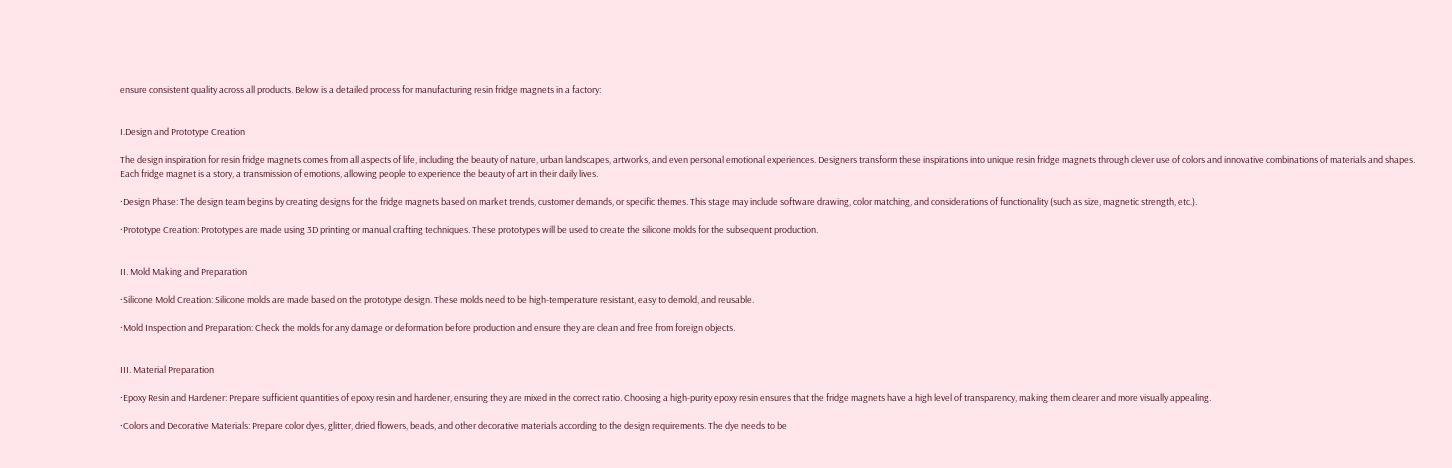ensure consistent quality across all products. Below is a detailed process for manufacturing resin fridge magnets in a factory:


I.Design and Prototype Creation

The design inspiration for resin fridge magnets comes from all aspects of life, including the beauty of nature, urban landscapes, artworks, and even personal emotional experiences. Designers transform these inspirations into unique resin fridge magnets through clever use of colors and innovative combinations of materials and shapes. Each fridge magnet is a story, a transmission of emotions, allowing people to experience the beauty of art in their daily lives.

·Design Phase: The design team begins by creating designs for the fridge magnets based on market trends, customer demands, or specific themes. This stage may include software drawing, color matching, and considerations of functionality (such as size, magnetic strength, etc.).

·Prototype Creation: Prototypes are made using 3D printing or manual crafting techniques. These prototypes will be used to create the silicone molds for the subsequent production.


II. Mold Making and Preparation

·Silicone Mold Creation: Silicone molds are made based on the prototype design. These molds need to be high-temperature resistant, easy to demold, and reusable.

·Mold Inspection and Preparation: Check the molds for any damage or deformation before production and ensure they are clean and free from foreign objects.


III. Material Preparation

·Epoxy Resin and Hardener: Prepare sufficient quantities of epoxy resin and hardener, ensuring they are mixed in the correct ratio. Choosing a high-purity epoxy resin ensures that the fridge magnets have a high level of transparency, making them clearer and more visually appealing.

·Colors and Decorative Materials: Prepare color dyes, glitter, dried flowers, beads, and other decorative materials according to the design requirements. The dye needs to be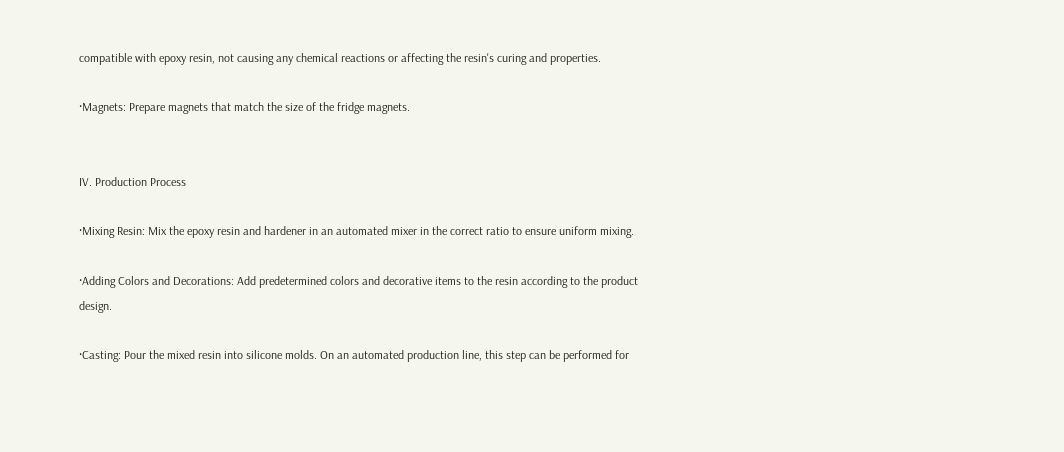compatible with epoxy resin, not causing any chemical reactions or affecting the resin's curing and properties.

·Magnets: Prepare magnets that match the size of the fridge magnets.


IV. Production Process

·Mixing Resin: Mix the epoxy resin and hardener in an automated mixer in the correct ratio to ensure uniform mixing.

·Adding Colors and Decorations: Add predetermined colors and decorative items to the resin according to the product design.

·Casting: Pour the mixed resin into silicone molds. On an automated production line, this step can be performed for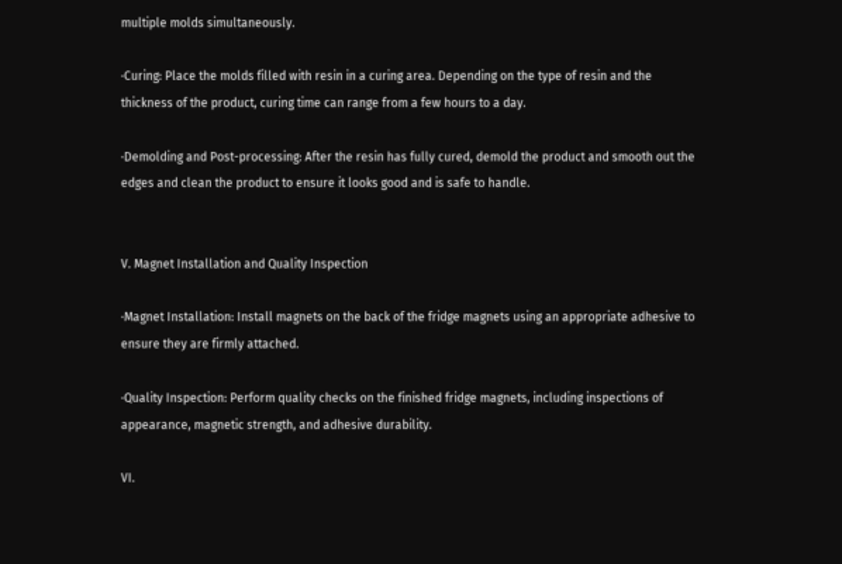multiple molds simultaneously.

·Curing: Place the molds filled with resin in a curing area. Depending on the type of resin and the thickness of the product, curing time can range from a few hours to a day.

·Demolding and Post-processing: After the resin has fully cured, demold the product and smooth out the edges and clean the product to ensure it looks good and is safe to handle.


V. Magnet Installation and Quality Inspection

·Magnet Installation: Install magnets on the back of the fridge magnets using an appropriate adhesive to ensure they are firmly attached.

·Quality Inspection: Perform quality checks on the finished fridge magnets, including inspections of appearance, magnetic strength, and adhesive durability.

VI.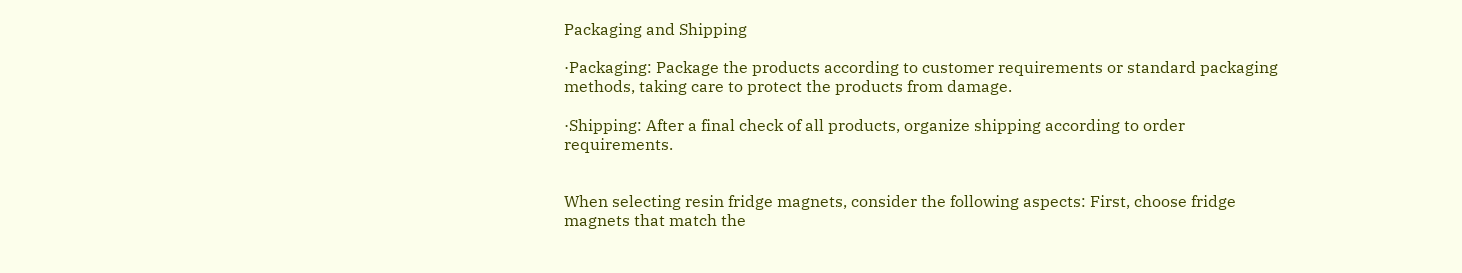Packaging and Shipping

·Packaging: Package the products according to customer requirements or standard packaging methods, taking care to protect the products from damage.

·Shipping: After a final check of all products, organize shipping according to order requirements.


When selecting resin fridge magnets, consider the following aspects: First, choose fridge magnets that match the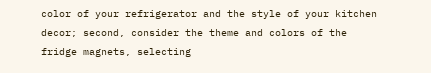color of your refrigerator and the style of your kitchen decor; second, consider the theme and colors of the fridge magnets, selecting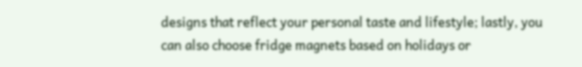designs that reflect your personal taste and lifestyle; lastly, you can also choose fridge magnets based on holidays or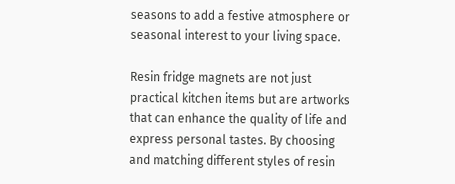seasons to add a festive atmosphere or seasonal interest to your living space.

Resin fridge magnets are not just practical kitchen items but are artworks that can enhance the quality of life and express personal tastes. By choosing and matching different styles of resin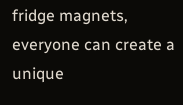fridge magnets, everyone can create a unique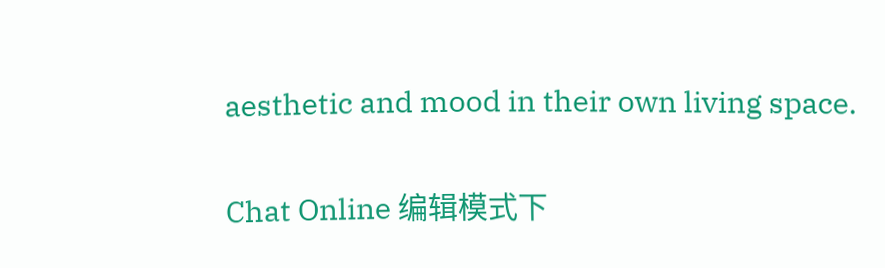aesthetic and mood in their own living space.

Chat Online 编辑模式下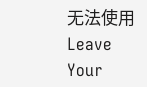无法使用
Leave Your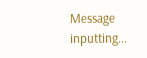Message inputting...